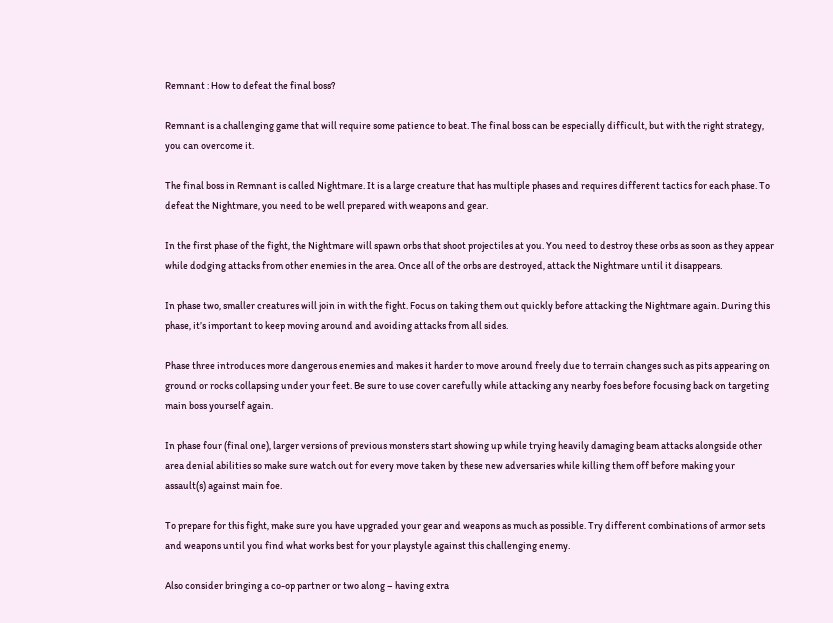Remnant : How to defeat the final boss?

Remnant is a challenging game that will require some patience to beat. The final boss can be especially difficult, but with the right strategy, you can overcome it.

The final boss in Remnant is called Nightmare. It is a large creature that has multiple phases and requires different tactics for each phase. To defeat the Nightmare, you need to be well prepared with weapons and gear.

In the first phase of the fight, the Nightmare will spawn orbs that shoot projectiles at you. You need to destroy these orbs as soon as they appear while dodging attacks from other enemies in the area. Once all of the orbs are destroyed, attack the Nightmare until it disappears.

In phase two, smaller creatures will join in with the fight. Focus on taking them out quickly before attacking the Nightmare again. During this phase, it’s important to keep moving around and avoiding attacks from all sides.

Phase three introduces more dangerous enemies and makes it harder to move around freely due to terrain changes such as pits appearing on ground or rocks collapsing under your feet. Be sure to use cover carefully while attacking any nearby foes before focusing back on targeting main boss yourself again.

In phase four (final one), larger versions of previous monsters start showing up while trying heavily damaging beam attacks alongside other area denial abilities so make sure watch out for every move taken by these new adversaries while killing them off before making your assault(s) against main foe.

To prepare for this fight, make sure you have upgraded your gear and weapons as much as possible. Try different combinations of armor sets and weapons until you find what works best for your playstyle against this challenging enemy.

Also consider bringing a co-op partner or two along – having extra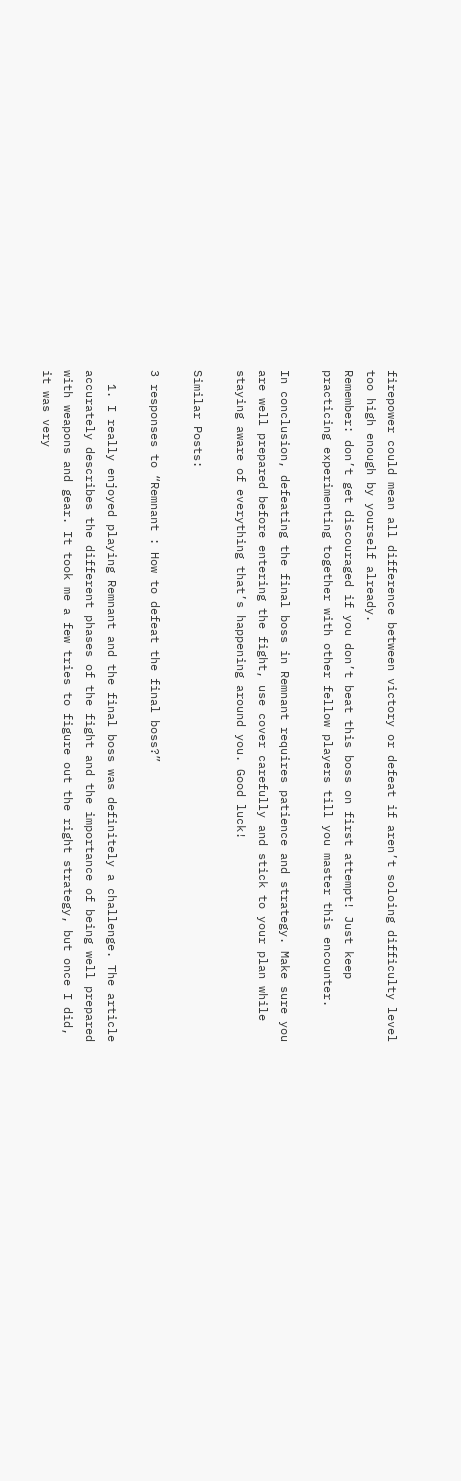firepower could mean all difference between victory or defeat if aren’t soloing difficulty level too high enough by yourself already.
Remember: don’t get discouraged if you don’t beat this boss on first attempt! Just keep practicing experimenting together with other fellow players till you master this encounter.

In conclusion, defeating the final boss in Remnant requires patience and strategy. Make sure you are well prepared before entering the fight, use cover carefully and stick to your plan while staying aware of everything that’s happening around you. Good luck!

Similar Posts:

3 responses to “Remnant : How to defeat the final boss?”

  1. I really enjoyed playing Remnant and the final boss was definitely a challenge. The article accurately describes the different phases of the fight and the importance of being well prepared with weapons and gear. It took me a few tries to figure out the right strategy, but once I did, it was very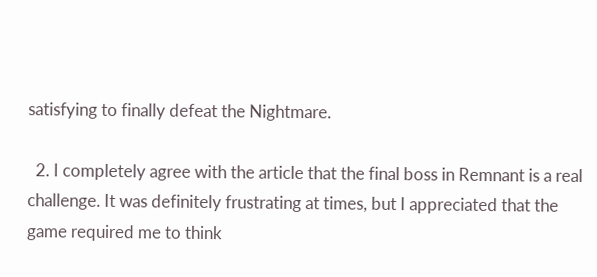satisfying to finally defeat the Nightmare.

  2. I completely agree with the article that the final boss in Remnant is a real challenge. It was definitely frustrating at times, but I appreciated that the game required me to think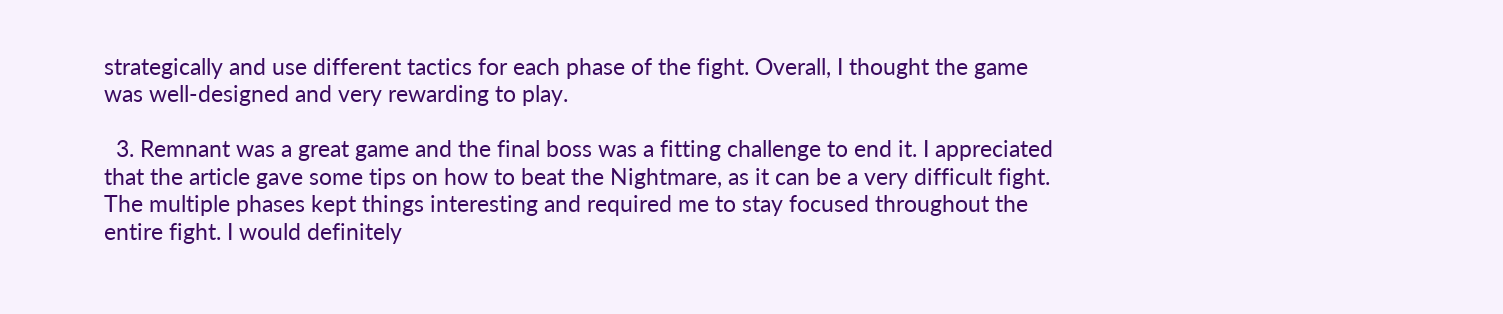strategically and use different tactics for each phase of the fight. Overall, I thought the game was well-designed and very rewarding to play.

  3. Remnant was a great game and the final boss was a fitting challenge to end it. I appreciated that the article gave some tips on how to beat the Nightmare, as it can be a very difficult fight. The multiple phases kept things interesting and required me to stay focused throughout the entire fight. I would definitely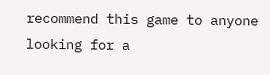recommend this game to anyone looking for a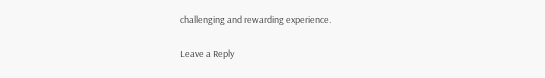challenging and rewarding experience.

Leave a Reply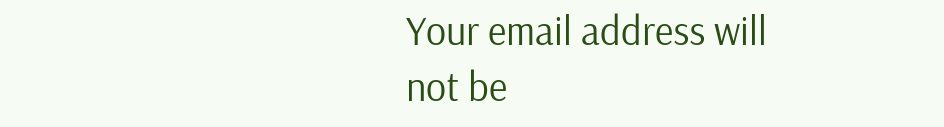Your email address will not be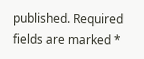published. Required fields are marked *